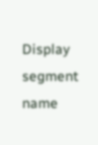Display segment name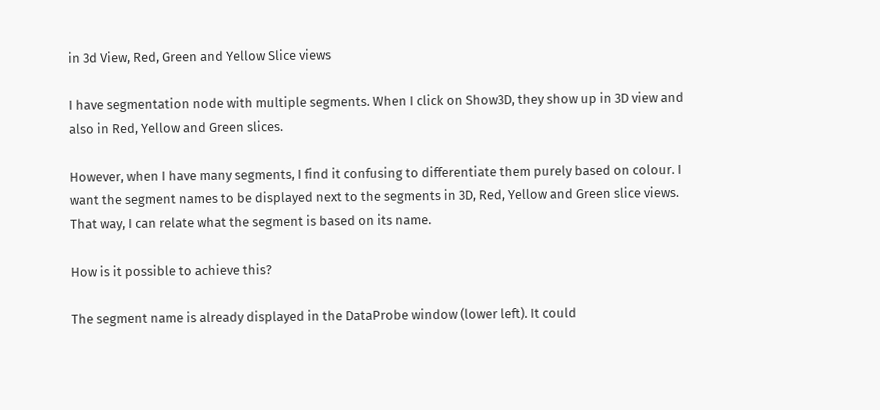in 3d View, Red, Green and Yellow Slice views

I have segmentation node with multiple segments. When I click on Show3D, they show up in 3D view and also in Red, Yellow and Green slices.

However, when I have many segments, I find it confusing to differentiate them purely based on colour. I want the segment names to be displayed next to the segments in 3D, Red, Yellow and Green slice views. That way, I can relate what the segment is based on its name.

How is it possible to achieve this?

The segment name is already displayed in the DataProbe window (lower left). It could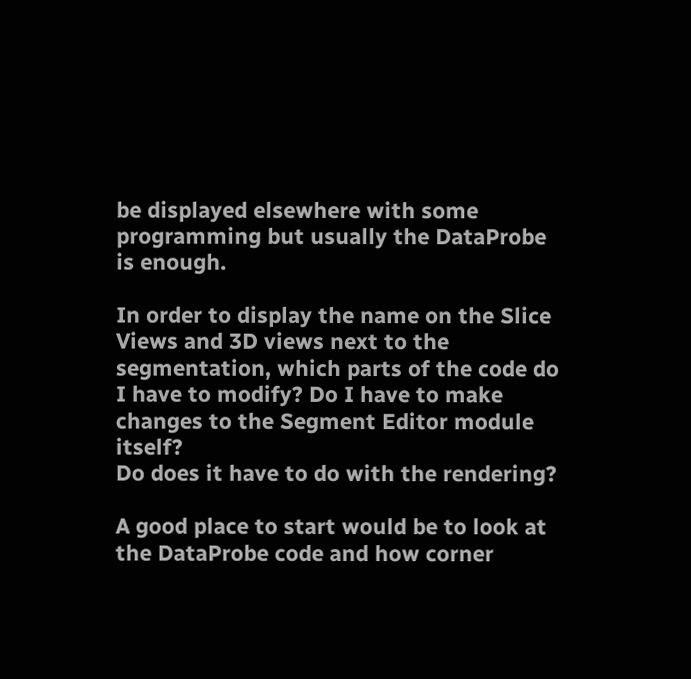be displayed elsewhere with some programming but usually the DataProbe is enough.

In order to display the name on the Slice Views and 3D views next to the segmentation, which parts of the code do I have to modify? Do I have to make changes to the Segment Editor module itself?
Do does it have to do with the rendering?

A good place to start would be to look at the DataProbe code and how corner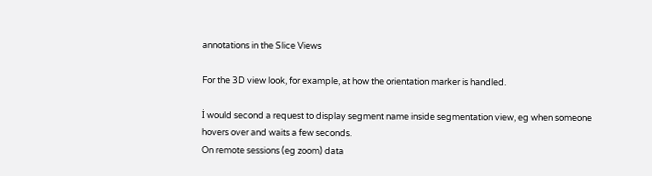annotations in the Slice Views

For the 3D view look, for example, at how the orientation marker is handled.

İ would second a request to display segment name inside segmentation view, eg when someone hovers over and waits a few seconds.
On remote sessions (eg zoom) data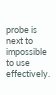probe is next to impossible to use effectively.